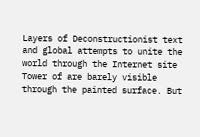Layers of Deconstructionist text and global attempts to unite the world through the Internet site Tower of are barely visible through the painted surface. But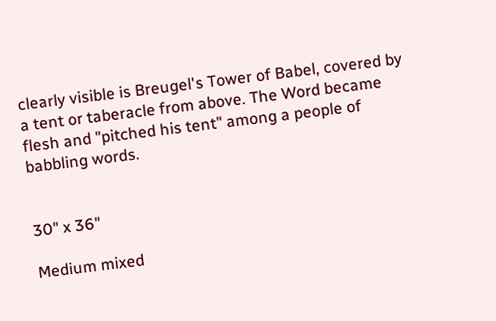clearly visible is Breugel's Tower of Babel, covered by a tent or taberacle from above. The Word became flesh and "pitched his tent" among a people of babbling words.


30" x 36"

Medium mixed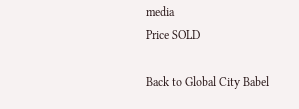media
Price SOLD

Back to Global City Babel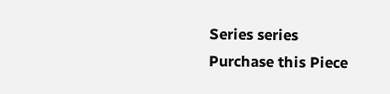Series series
Purchase this Piece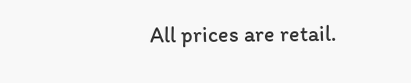All prices are retail.